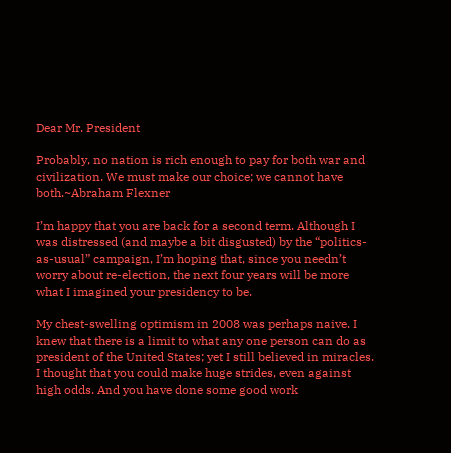Dear Mr. President

Probably, no nation is rich enough to pay for both war and civilization. We must make our choice; we cannot have both.~Abraham Flexner

I’m happy that you are back for a second term. Although I was distressed (and maybe a bit disgusted) by the “politics-as-usual” campaign, I’m hoping that, since you needn’t worry about re-election, the next four years will be more what I imagined your presidency to be.

My chest-swelling optimism in 2008 was perhaps naive. I knew that there is a limit to what any one person can do as president of the United States; yet I still believed in miracles. I thought that you could make huge strides, even against high odds. And you have done some good work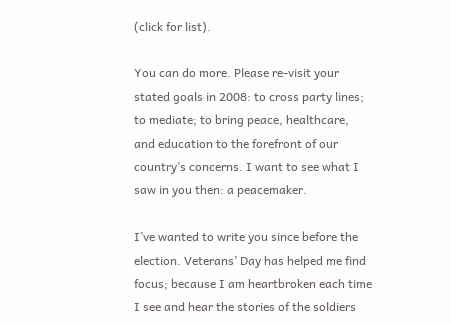(click for list).

You can do more. Please re-visit your stated goals in 2008: to cross party lines; to mediate; to bring peace, healthcare, and education to the forefront of our country’s concerns. I want to see what I saw in you then: a peacemaker.

I’ve wanted to write you since before the election. Veterans’ Day has helped me find focus; because I am heartbroken each time I see and hear the stories of the soldiers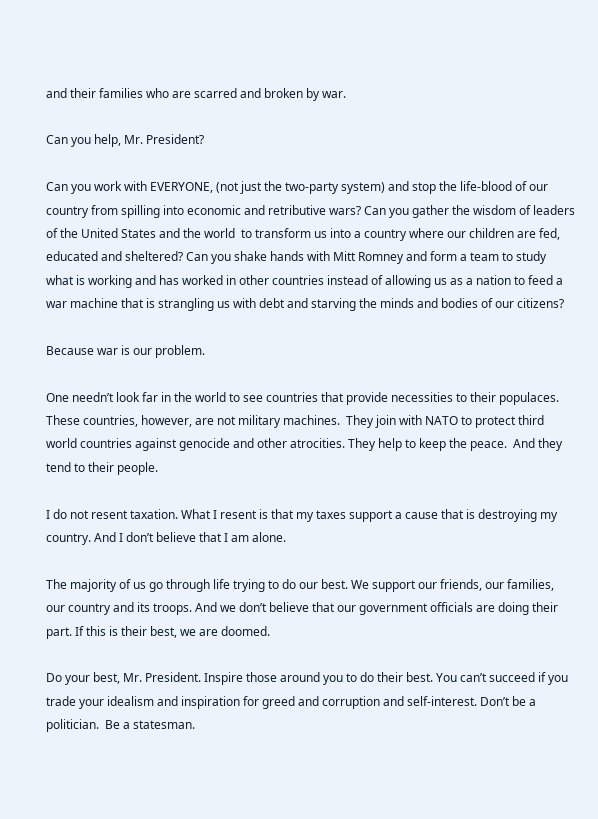and their families who are scarred and broken by war.

Can you help, Mr. President?

Can you work with EVERYONE, (not just the two-party system) and stop the life-blood of our country from spilling into economic and retributive wars? Can you gather the wisdom of leaders of the United States and the world  to transform us into a country where our children are fed, educated and sheltered? Can you shake hands with Mitt Romney and form a team to study what is working and has worked in other countries instead of allowing us as a nation to feed a war machine that is strangling us with debt and starving the minds and bodies of our citizens?

Because war is our problem.

One needn’t look far in the world to see countries that provide necessities to their populaces. These countries, however, are not military machines.  They join with NATO to protect third world countries against genocide and other atrocities. They help to keep the peace.  And they tend to their people.

I do not resent taxation. What I resent is that my taxes support a cause that is destroying my country. And I don’t believe that I am alone.

The majority of us go through life trying to do our best. We support our friends, our families, our country and its troops. And we don’t believe that our government officials are doing their part. If this is their best, we are doomed.

Do your best, Mr. President. Inspire those around you to do their best. You can’t succeed if you trade your idealism and inspiration for greed and corruption and self-interest. Don’t be a politician.  Be a statesman.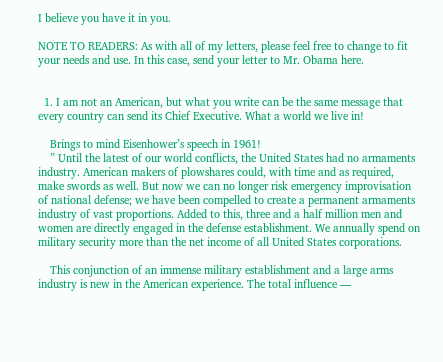I believe you have it in you.

NOTE TO READERS: As with all of my letters, please feel free to change to fit your needs and use. In this case, send your letter to Mr. Obama here.


  1. I am not an American, but what you write can be the same message that every country can send its Chief Executive. What a world we live in!

    Brings to mind Eisenhower’s speech in 1961!
    ” Until the latest of our world conflicts, the United States had no armaments industry. American makers of plowshares could, with time and as required, make swords as well. But now we can no longer risk emergency improvisation of national defense; we have been compelled to create a permanent armaments industry of vast proportions. Added to this, three and a half million men and women are directly engaged in the defense establishment. We annually spend on military security more than the net income of all United States corporations.

    This conjunction of an immense military establishment and a large arms industry is new in the American experience. The total influence —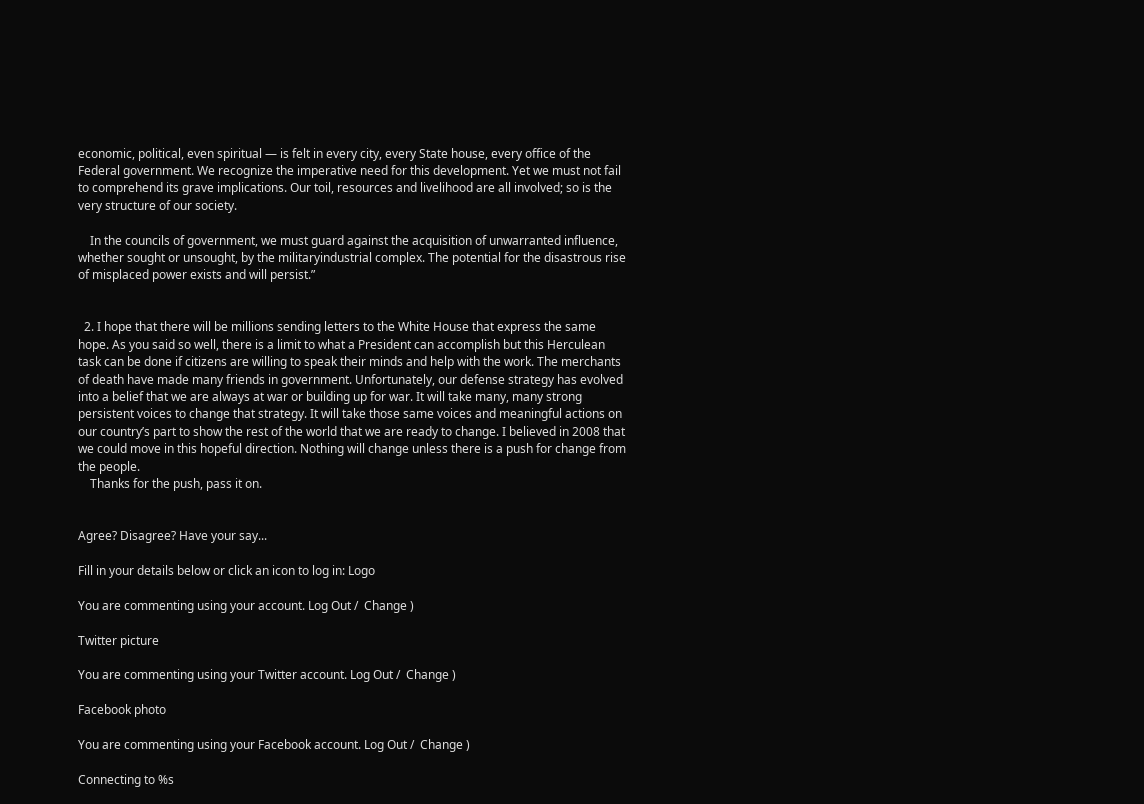economic, political, even spiritual — is felt in every city, every State house, every office of the Federal government. We recognize the imperative need for this development. Yet we must not fail to comprehend its grave implications. Our toil, resources and livelihood are all involved; so is the very structure of our society.

    In the councils of government, we must guard against the acquisition of unwarranted influence, whether sought or unsought, by the militaryindustrial complex. The potential for the disastrous rise of misplaced power exists and will persist.”


  2. I hope that there will be millions sending letters to the White House that express the same hope. As you said so well, there is a limit to what a President can accomplish but this Herculean task can be done if citizens are willing to speak their minds and help with the work. The merchants of death have made many friends in government. Unfortunately, our defense strategy has evolved into a belief that we are always at war or building up for war. It will take many, many strong persistent voices to change that strategy. It will take those same voices and meaningful actions on our country’s part to show the rest of the world that we are ready to change. I believed in 2008 that we could move in this hopeful direction. Nothing will change unless there is a push for change from the people.
    Thanks for the push, pass it on.


Agree? Disagree? Have your say...

Fill in your details below or click an icon to log in: Logo

You are commenting using your account. Log Out /  Change )

Twitter picture

You are commenting using your Twitter account. Log Out /  Change )

Facebook photo

You are commenting using your Facebook account. Log Out /  Change )

Connecting to %s